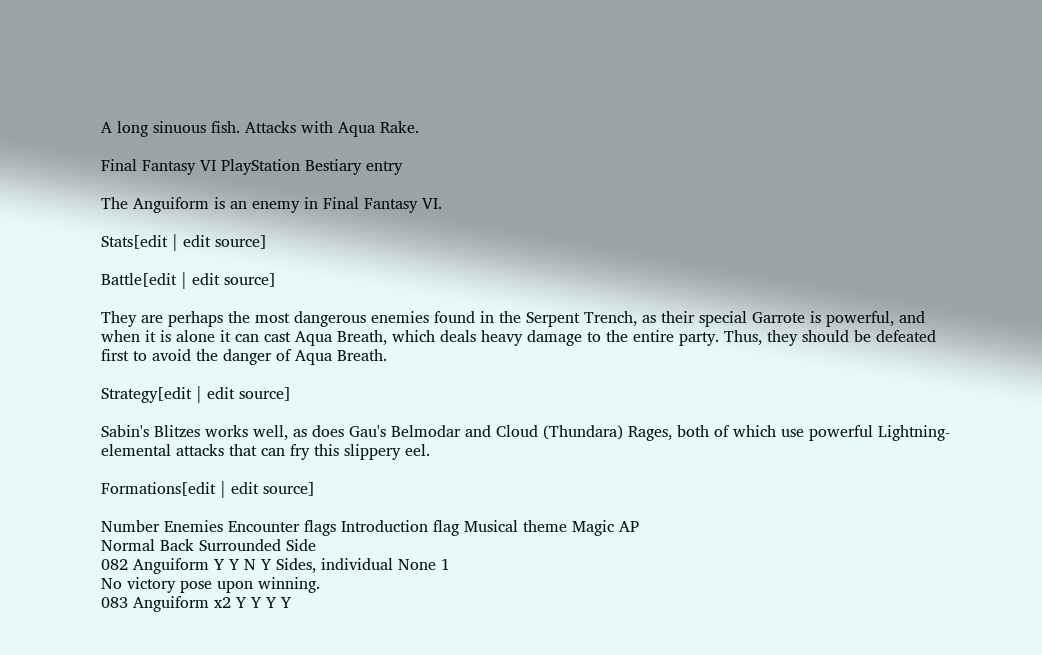A long sinuous fish. Attacks with Aqua Rake.

Final Fantasy VI PlayStation Bestiary entry

The Anguiform is an enemy in Final Fantasy VI.

Stats[edit | edit source]

Battle[edit | edit source]

They are perhaps the most dangerous enemies found in the Serpent Trench, as their special Garrote is powerful, and when it is alone it can cast Aqua Breath, which deals heavy damage to the entire party. Thus, they should be defeated first to avoid the danger of Aqua Breath.

Strategy[edit | edit source]

Sabin's Blitzes works well, as does Gau's Belmodar and Cloud (Thundara) Rages, both of which use powerful Lightning-elemental attacks that can fry this slippery eel.

Formations[edit | edit source]

Number Enemies Encounter flags Introduction flag Musical theme Magic AP
Normal Back Surrounded Side
082 Anguiform Y Y N Y Sides, individual None 1
No victory pose upon winning.
083 Anguiform x2 Y Y Y Y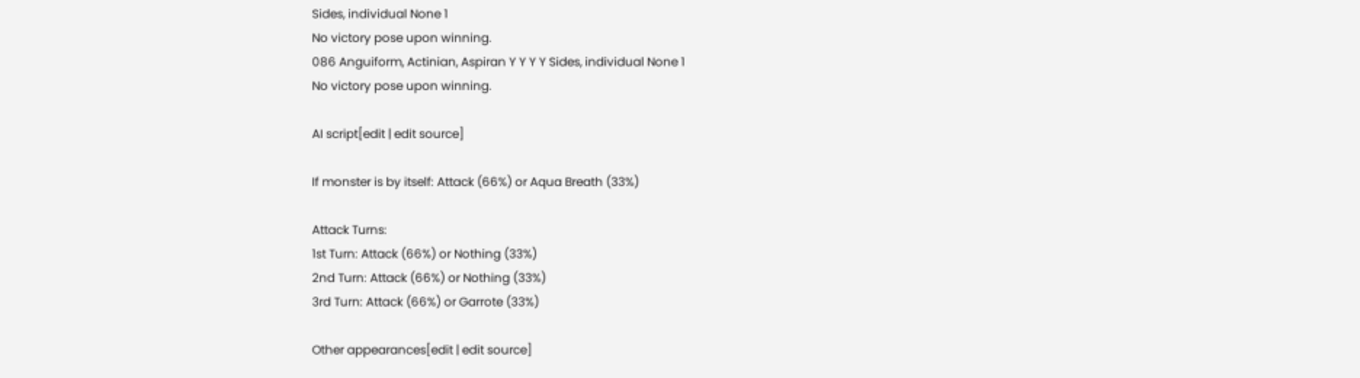Sides, individual None 1
No victory pose upon winning.
086 Anguiform, Actinian, Aspiran Y Y Y Y Sides, individual None 1
No victory pose upon winning.

AI script[edit | edit source]

If monster is by itself: Attack (66%) or Aqua Breath (33%)

Attack Turns:
1st Turn: Attack (66%) or Nothing (33%)
2nd Turn: Attack (66%) or Nothing (33%)
3rd Turn: Attack (66%) or Garrote (33%)

Other appearances[edit | edit source]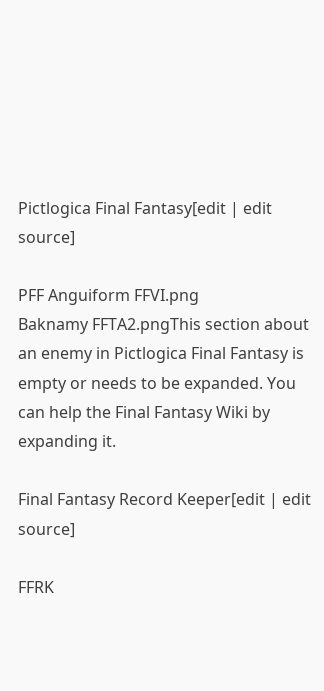Pictlogica Final Fantasy[edit | edit source]

PFF Anguiform FFVI.png
Baknamy FFTA2.pngThis section about an enemy in Pictlogica Final Fantasy is empty or needs to be expanded. You can help the Final Fantasy Wiki by expanding it.

Final Fantasy Record Keeper[edit | edit source]

FFRK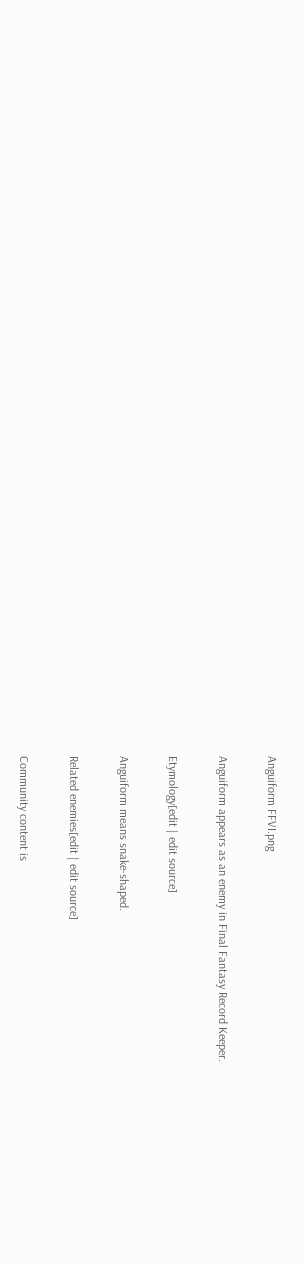Anguiform FFVI.png

Anguiform appears as an enemy in Final Fantasy Record Keeper.

Etymology[edit | edit source]

Anguiform means snake-shaped.

Related enemies[edit | edit source]

Community content is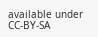available under CC-BY-SA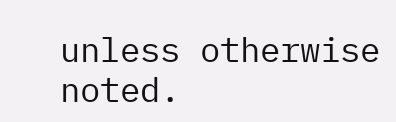unless otherwise noted.